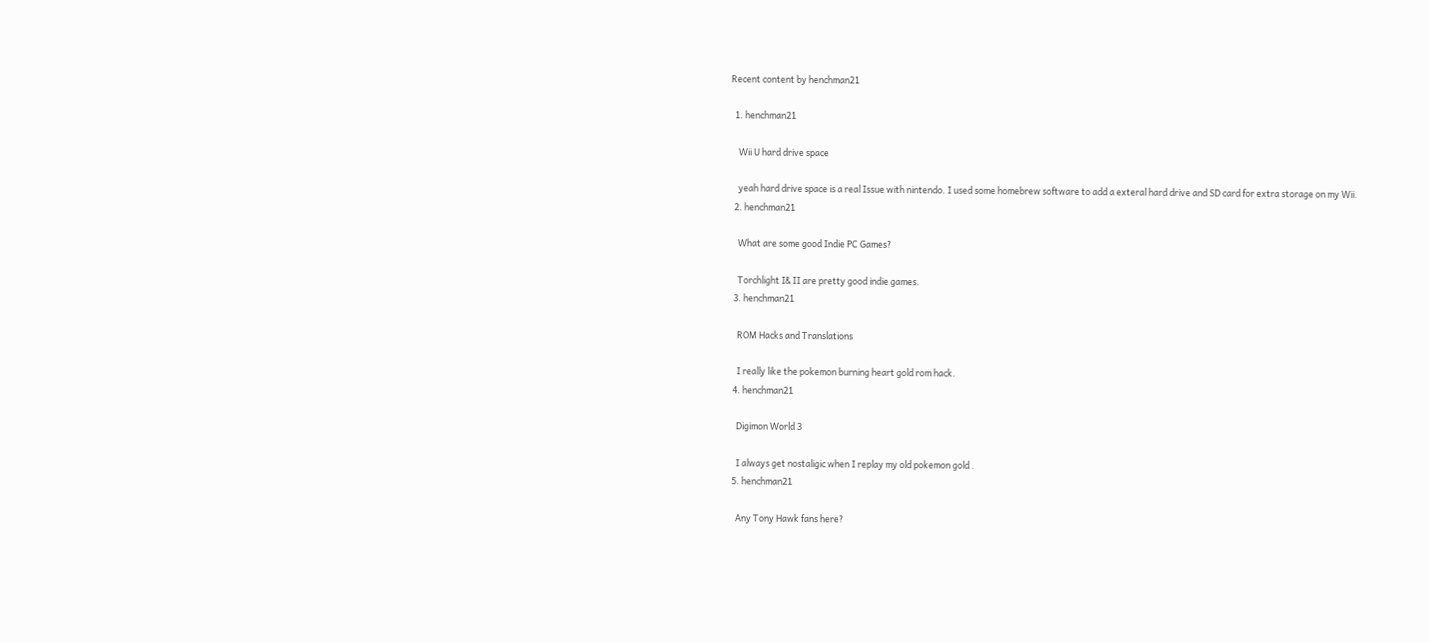Recent content by henchman21

  1. henchman21

    Wii U hard drive space

    yeah hard drive space is a real Issue with nintendo. I used some homebrew software to add a exteral hard drive and SD card for extra storage on my Wii.
  2. henchman21

    What are some good Indie PC Games?

    Torchlight I& II are pretty good indie games.
  3. henchman21

    ROM Hacks and Translations

    I really like the pokemon burning heart gold rom hack.
  4. henchman21

    Digimon World 3

    I always get nostaligic when I replay my old pokemon gold .
  5. henchman21

    Any Tony Hawk fans here?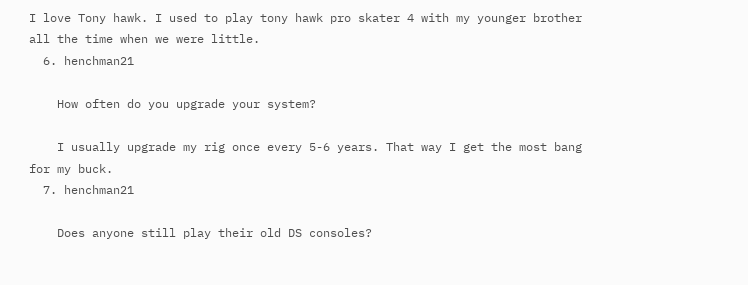I love Tony hawk. I used to play tony hawk pro skater 4 with my younger brother all the time when we were little.
  6. henchman21

    How often do you upgrade your system?

    I usually upgrade my rig once every 5-6 years. That way I get the most bang for my buck.
  7. henchman21

    Does anyone still play their old DS consoles?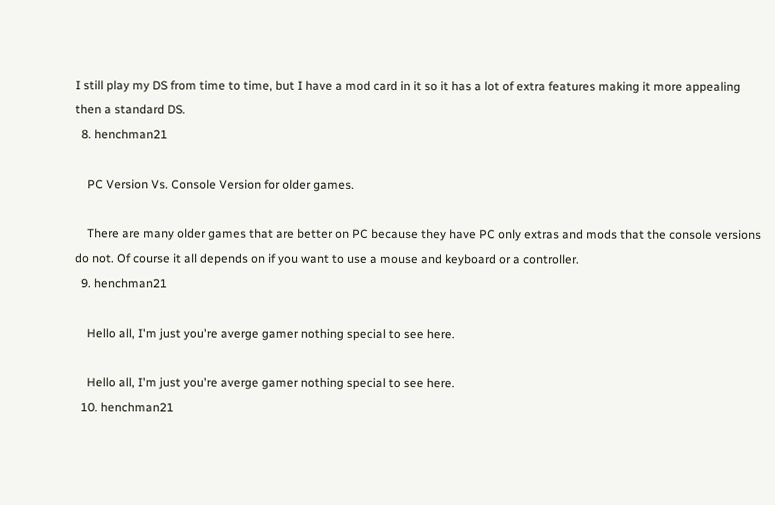I still play my DS from time to time, but I have a mod card in it so it has a lot of extra features making it more appealing then a standard DS.
  8. henchman21

    PC Version Vs. Console Version for older games.

    There are many older games that are better on PC because they have PC only extras and mods that the console versions do not. Of course it all depends on if you want to use a mouse and keyboard or a controller.
  9. henchman21

    Hello all, I'm just you're averge gamer nothing special to see here.

    Hello all, I'm just you're averge gamer nothing special to see here.
  10. henchman21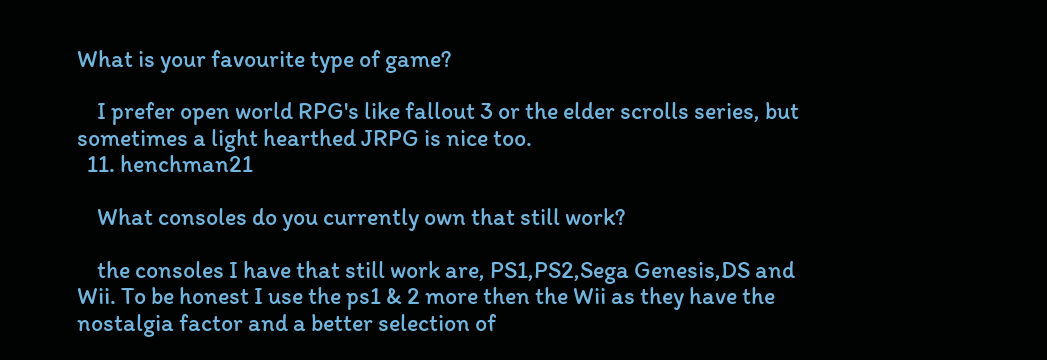What is your favourite type of game?

    I prefer open world RPG's like fallout 3 or the elder scrolls series, but sometimes a light hearthed JRPG is nice too.
  11. henchman21

    What consoles do you currently own that still work?

    the consoles I have that still work are, PS1,PS2,Sega Genesis,DS and Wii. To be honest I use the ps1 & 2 more then the Wii as they have the nostalgia factor and a better selection of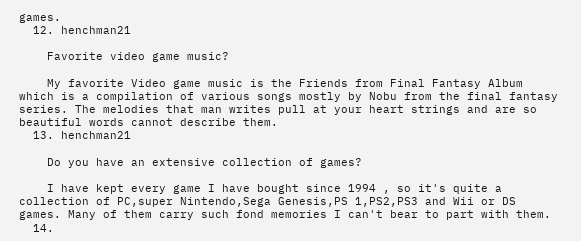games.
  12. henchman21

    Favorite video game music?

    My favorite Video game music is the Friends from Final Fantasy Album which is a compilation of various songs mostly by Nobu from the final fantasy series. The melodies that man writes pull at your heart strings and are so beautiful words cannot describe them.
  13. henchman21

    Do you have an extensive collection of games?

    I have kept every game I have bought since 1994 , so it's quite a collection of PC,super Nintendo,Sega Genesis,PS 1,PS2,PS3 and Wii or DS games. Many of them carry such fond memories I can't bear to part with them.
  14.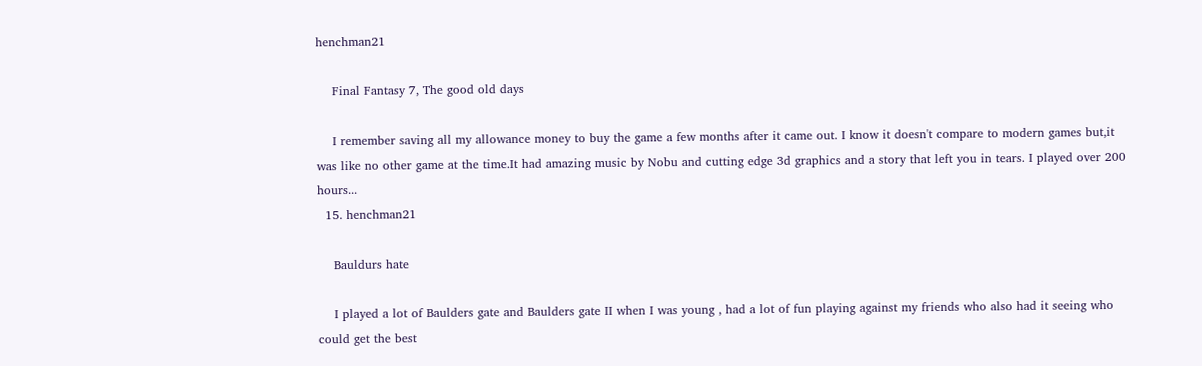henchman21

    Final Fantasy 7, The good old days

    I remember saving all my allowance money to buy the game a few months after it came out. I know it doesn't compare to modern games but,it was like no other game at the time.It had amazing music by Nobu and cutting edge 3d graphics and a story that left you in tears. I played over 200 hours...
  15. henchman21

    Bauldurs hate

    I played a lot of Baulders gate and Baulders gate II when I was young , had a lot of fun playing against my friends who also had it seeing who could get the best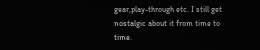gear,play-through etc. I still get nostalgic about it from time to time.